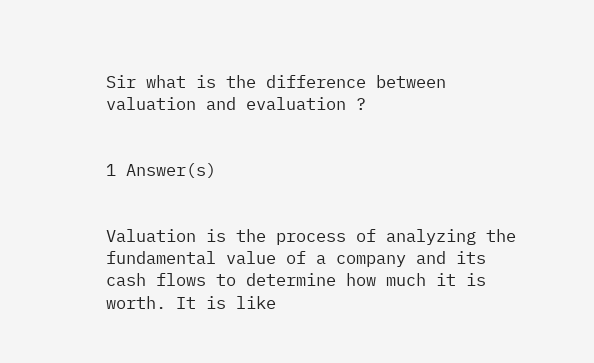Sir what is the difference between valuation and evaluation ?


1 Answer(s)


Valuation is the process of analyzing the fundamental value of a company and its cash flows to determine how much it is worth. It is like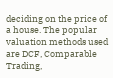deciding on the price of a house. The popular valuation methods used are DCF, Comparable Trading,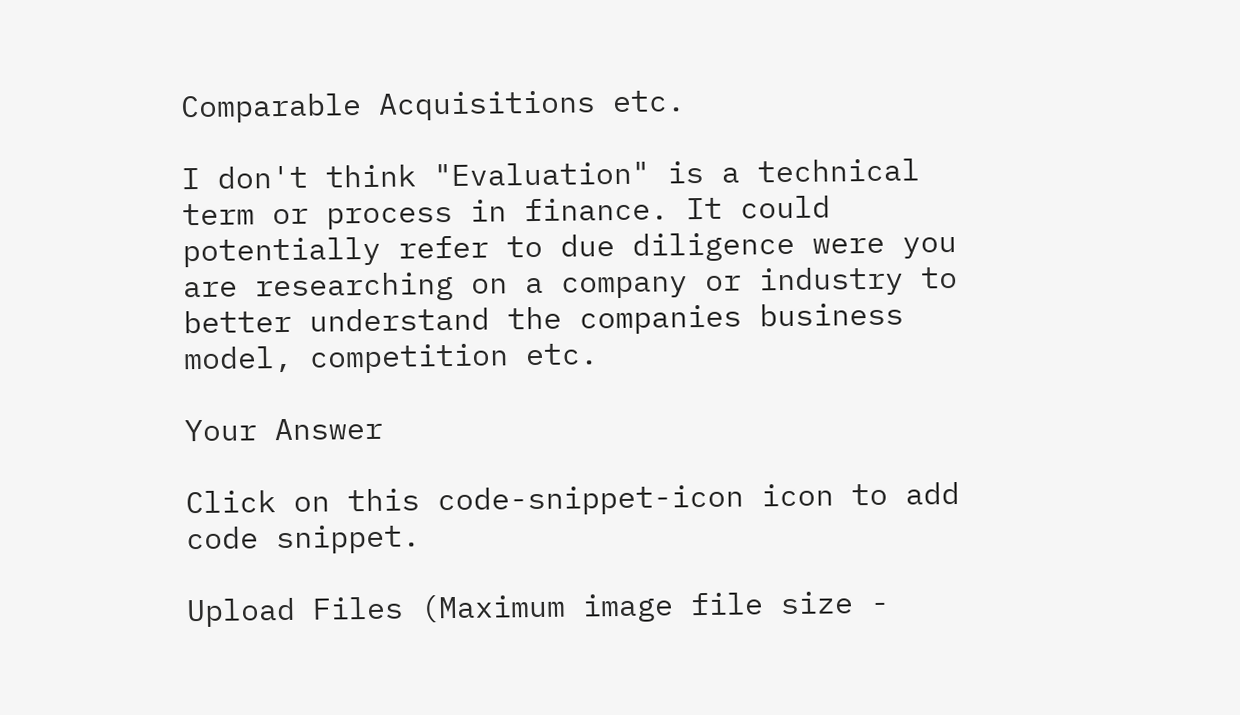Comparable Acquisitions etc.

I don't think "Evaluation" is a technical term or process in finance. It could potentially refer to due diligence were you are researching on a company or industry to better understand the companies business model, competition etc.

Your Answer

Click on this code-snippet-icon icon to add code snippet.

Upload Files (Maximum image file size -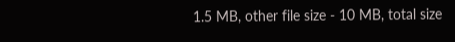1.5 MB, other file size - 10 MB, total size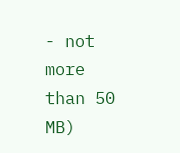- not more than 50 MB)